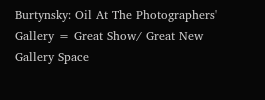Burtynsky: Oil At The Photographers' Gallery = Great Show/ Great New Gallery Space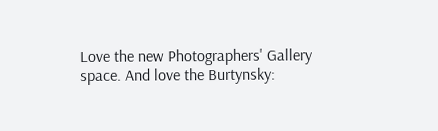Love the new Photographers' Gallery space. And love the Burtynsky: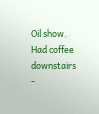Oil show. Had coffee downstairs -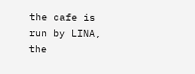the cafe is run by LINA, the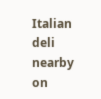Italian deli nearby on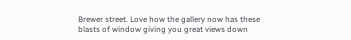Brewer street. Love how the gallery now has these blasts of window giving you great views down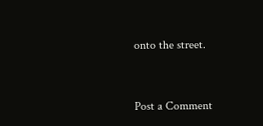onto the street.


Post a Comment